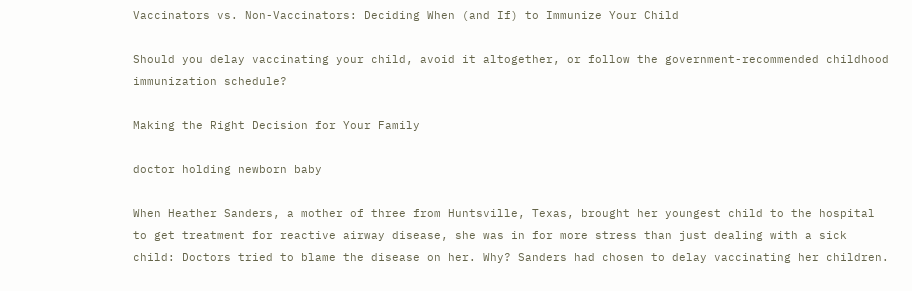Vaccinators vs. Non-Vaccinators: Deciding When (and If) to Immunize Your Child

Should you delay vaccinating your child, avoid it altogether, or follow the government-recommended childhood immunization schedule?

Making the Right Decision for Your Family

doctor holding newborn baby

When Heather Sanders, a mother of three from Huntsville, Texas, brought her youngest child to the hospital to get treatment for reactive airway disease, she was in for more stress than just dealing with a sick child: Doctors tried to blame the disease on her. Why? Sanders had chosen to delay vaccinating her children.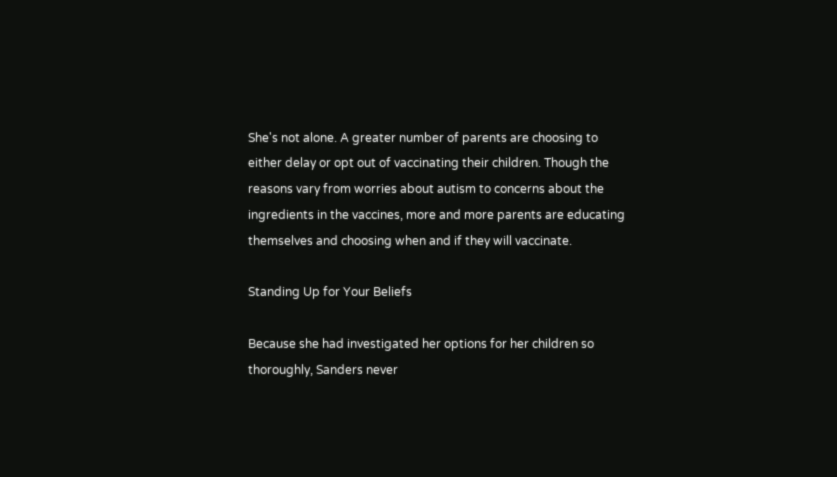She's not alone. A greater number of parents are choosing to either delay or opt out of vaccinating their children. Though the reasons vary from worries about autism to concerns about the ingredients in the vaccines, more and more parents are educating themselves and choosing when and if they will vaccinate.

Standing Up for Your Beliefs

Because she had investigated her options for her children so thoroughly, Sanders never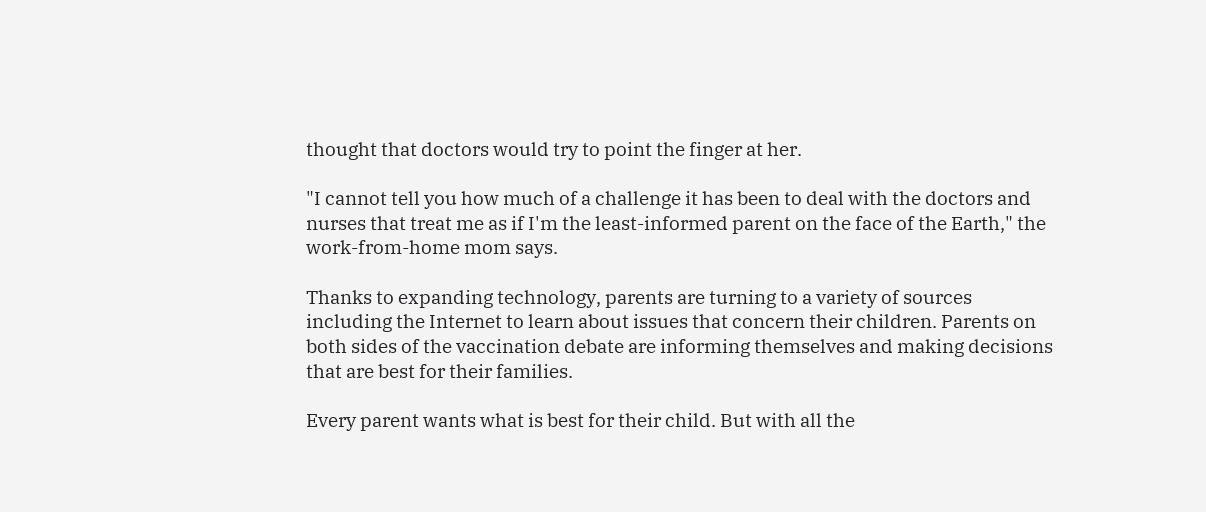thought that doctors would try to point the finger at her.

"I cannot tell you how much of a challenge it has been to deal with the doctors and nurses that treat me as if I'm the least-informed parent on the face of the Earth," the work-from-home mom says.

Thanks to expanding technology, parents are turning to a variety of sources including the Internet to learn about issues that concern their children. Parents on both sides of the vaccination debate are informing themselves and making decisions that are best for their families.

Every parent wants what is best for their child. But with all the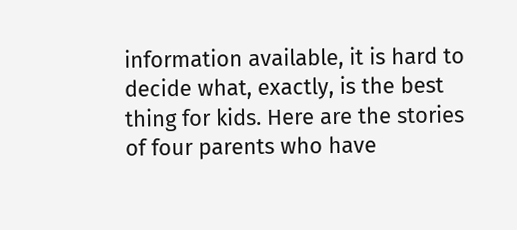information available, it is hard to decide what, exactly, is the best thing for kids. Here are the stories of four parents who have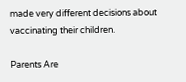made very different decisions about vaccinating their children.

Parents Are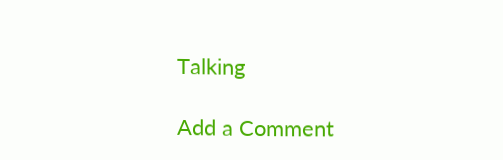Talking

Add a Comment